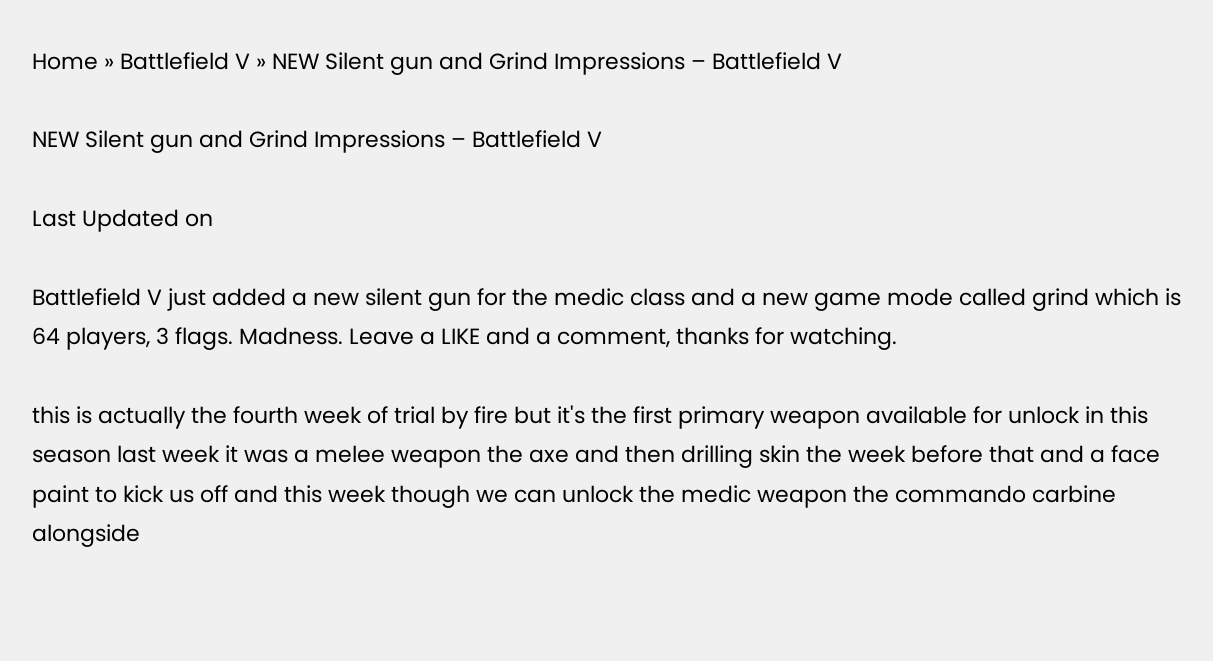Home » Battlefield V » NEW Silent gun and Grind Impressions – Battlefield V

NEW Silent gun and Grind Impressions – Battlefield V

Last Updated on

Battlefield V just added a new silent gun for the medic class and a new game mode called grind which is 64 players, 3 flags. Madness. Leave a LIKE and a comment, thanks for watching.

this is actually the fourth week of trial by fire but it's the first primary weapon available for unlock in this season last week it was a melee weapon the axe and then drilling skin the week before that and a face paint to kick us off and this week though we can unlock the medic weapon the commando carbine alongside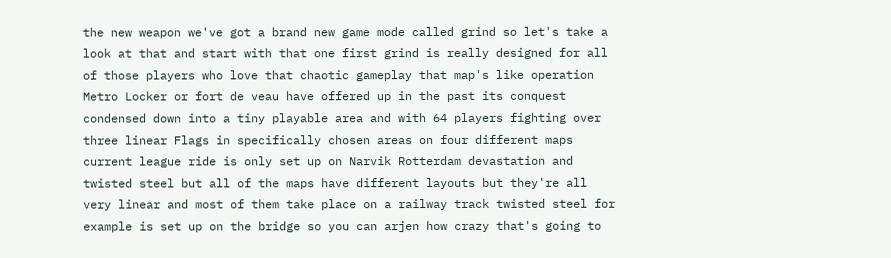the new weapon we've got a brand new game mode called grind so let's take a look at that and start with that one first grind is really designed for all of those players who love that chaotic gameplay that map's like operation Metro Locker or fort de veau have offered up in the past its conquest condensed down into a tiny playable area and with 64 players fighting over three linear Flags in specifically chosen areas on four different maps current league ride is only set up on Narvik Rotterdam devastation and twisted steel but all of the maps have different layouts but they're all very linear and most of them take place on a railway track twisted steel for example is set up on the bridge so you can arjen how crazy that's going to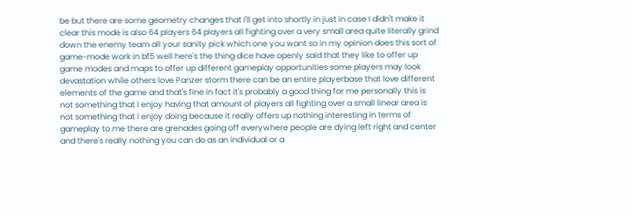be but there are some geometry changes that I'll get into shortly in just in case I didn't make it clear this mode is also 64 players 64 players all fighting over a very small area quite literally grind down the enemy team all your sanity pick which one you want so in my opinion does this sort of game-mode work in bf5 well here's the thing dice have openly said that they like to offer up game modes and maps to offer up different gameplay opportunities some players may look devastation while others love Panzer storm there can be an entire playerbase that love different elements of the game and that's fine in fact it's probably a good thing for me personally this is not something that I enjoy having that amount of players all fighting over a small linear area is not something that I enjoy doing because it really offers up nothing interesting in terms of gameplay to me there are grenades going off everywhere people are dying left right and center and there's really nothing you can do as an individual or a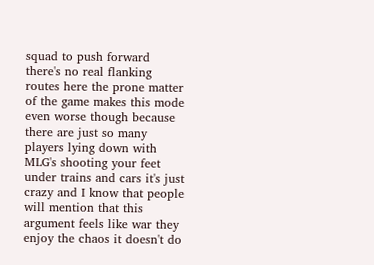squad to push forward there's no real flanking routes here the prone matter of the game makes this mode even worse though because there are just so many players lying down with MLG's shooting your feet under trains and cars it's just crazy and I know that people will mention that this argument feels like war they enjoy the chaos it doesn't do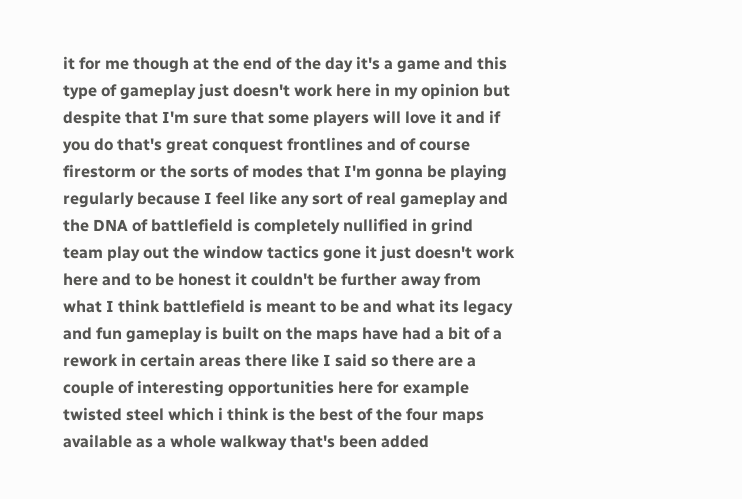it for me though at the end of the day it's a game and this type of gameplay just doesn't work here in my opinion but despite that I'm sure that some players will love it and if you do that's great conquest frontlines and of course firestorm or the sorts of modes that I'm gonna be playing regularly because I feel like any sort of real gameplay and the DNA of battlefield is completely nullified in grind team play out the window tactics gone it just doesn't work here and to be honest it couldn't be further away from what I think battlefield is meant to be and what its legacy and fun gameplay is built on the maps have had a bit of a rework in certain areas there like I said so there are a couple of interesting opportunities here for example twisted steel which i think is the best of the four maps available as a whole walkway that's been added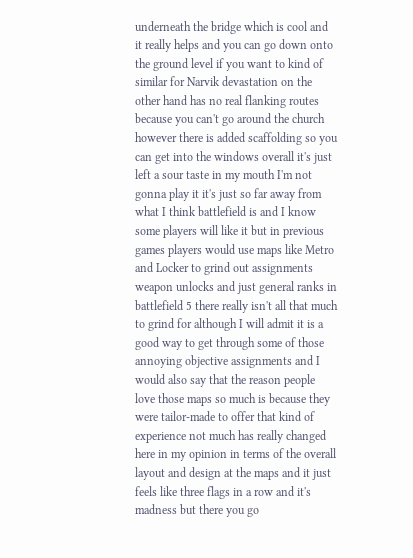underneath the bridge which is cool and it really helps and you can go down onto the ground level if you want to kind of similar for Narvik devastation on the other hand has no real flanking routes because you can't go around the church however there is added scaffolding so you can get into the windows overall it's just left a sour taste in my mouth I'm not gonna play it it's just so far away from what I think battlefield is and I know some players will like it but in previous games players would use maps like Metro and Locker to grind out assignments weapon unlocks and just general ranks in battlefield 5 there really isn't all that much to grind for although I will admit it is a good way to get through some of those annoying objective assignments and I would also say that the reason people love those maps so much is because they were tailor-made to offer that kind of experience not much has really changed here in my opinion in terms of the overall layout and design at the maps and it just feels like three flags in a row and it's madness but there you go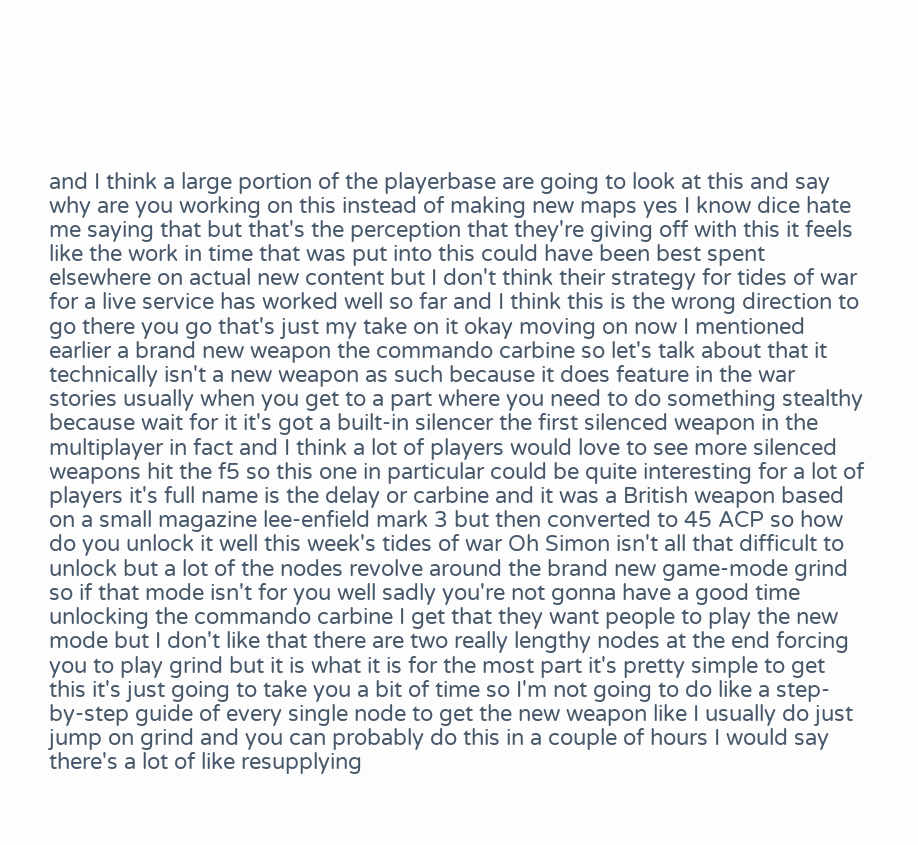and I think a large portion of the playerbase are going to look at this and say why are you working on this instead of making new maps yes I know dice hate me saying that but that's the perception that they're giving off with this it feels like the work in time that was put into this could have been best spent elsewhere on actual new content but I don't think their strategy for tides of war for a live service has worked well so far and I think this is the wrong direction to go there you go that's just my take on it okay moving on now I mentioned earlier a brand new weapon the commando carbine so let's talk about that it technically isn't a new weapon as such because it does feature in the war stories usually when you get to a part where you need to do something stealthy because wait for it it's got a built-in silencer the first silenced weapon in the multiplayer in fact and I think a lot of players would love to see more silenced weapons hit the f5 so this one in particular could be quite interesting for a lot of players it's full name is the delay or carbine and it was a British weapon based on a small magazine lee-enfield mark 3 but then converted to 45 ACP so how do you unlock it well this week's tides of war Oh Simon isn't all that difficult to unlock but a lot of the nodes revolve around the brand new game-mode grind so if that mode isn't for you well sadly you're not gonna have a good time unlocking the commando carbine I get that they want people to play the new mode but I don't like that there are two really lengthy nodes at the end forcing you to play grind but it is what it is for the most part it's pretty simple to get this it's just going to take you a bit of time so I'm not going to do like a step-by-step guide of every single node to get the new weapon like I usually do just jump on grind and you can probably do this in a couple of hours I would say there's a lot of like resupplying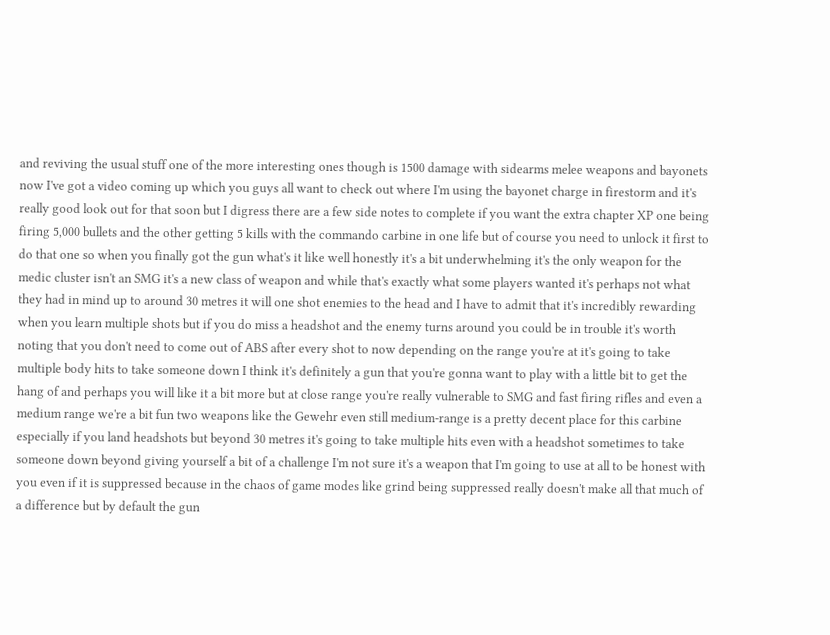and reviving the usual stuff one of the more interesting ones though is 1500 damage with sidearms melee weapons and bayonets now I've got a video coming up which you guys all want to check out where I'm using the bayonet charge in firestorm and it's really good look out for that soon but I digress there are a few side notes to complete if you want the extra chapter XP one being firing 5,000 bullets and the other getting 5 kills with the commando carbine in one life but of course you need to unlock it first to do that one so when you finally got the gun what's it like well honestly it's a bit underwhelming it's the only weapon for the medic cluster isn't an SMG it's a new class of weapon and while that's exactly what some players wanted it's perhaps not what they had in mind up to around 30 metres it will one shot enemies to the head and I have to admit that it's incredibly rewarding when you learn multiple shots but if you do miss a headshot and the enemy turns around you could be in trouble it's worth noting that you don't need to come out of ABS after every shot to now depending on the range you're at it's going to take multiple body hits to take someone down I think it's definitely a gun that you're gonna want to play with a little bit to get the hang of and perhaps you will like it a bit more but at close range you're really vulnerable to SMG and fast firing rifles and even a medium range we're a bit fun two weapons like the Gewehr even still medium-range is a pretty decent place for this carbine especially if you land headshots but beyond 30 metres it's going to take multiple hits even with a headshot sometimes to take someone down beyond giving yourself a bit of a challenge I'm not sure it's a weapon that I'm going to use at all to be honest with you even if it is suppressed because in the chaos of game modes like grind being suppressed really doesn't make all that much of a difference but by default the gun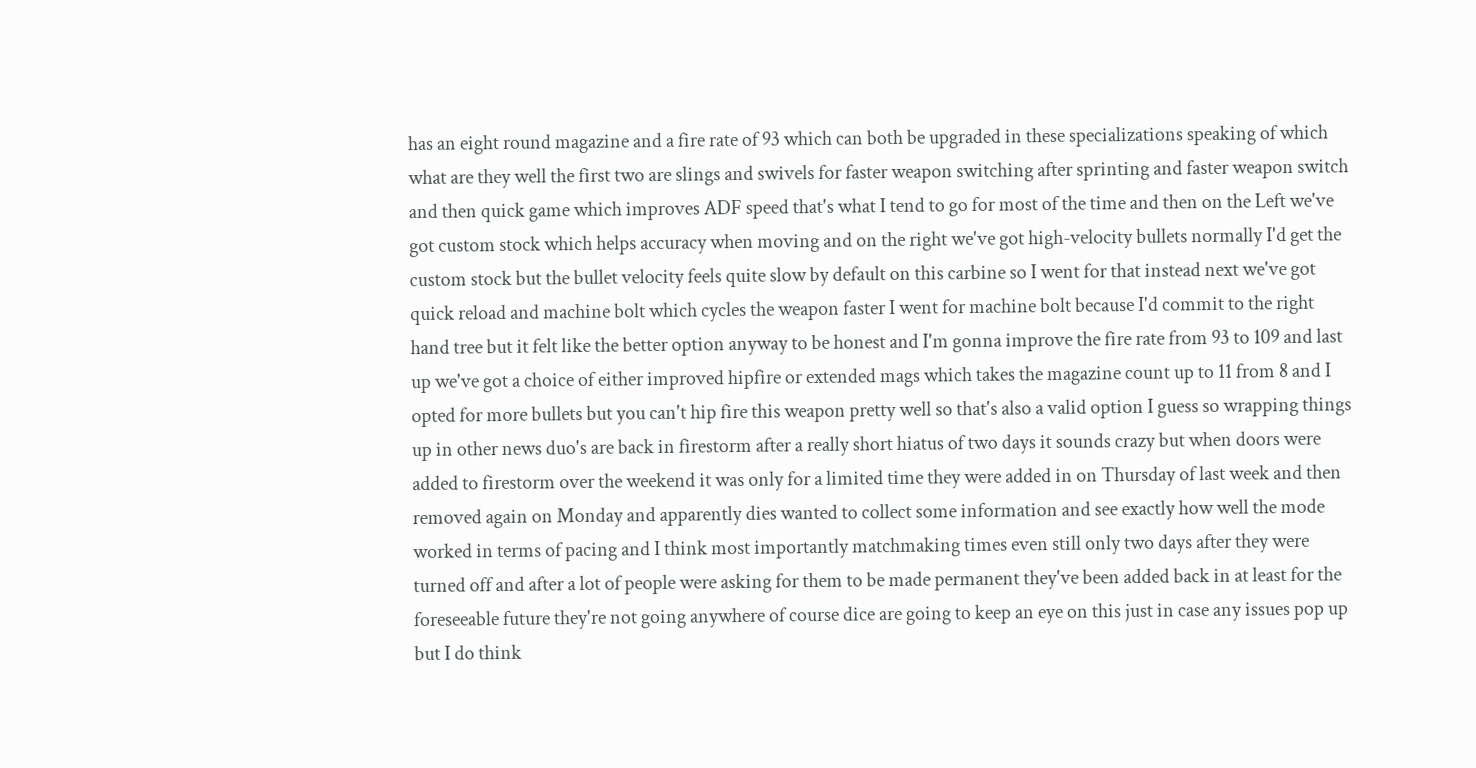has an eight round magazine and a fire rate of 93 which can both be upgraded in these specializations speaking of which what are they well the first two are slings and swivels for faster weapon switching after sprinting and faster weapon switch and then quick game which improves ADF speed that's what I tend to go for most of the time and then on the Left we've got custom stock which helps accuracy when moving and on the right we've got high-velocity bullets normally I'd get the custom stock but the bullet velocity feels quite slow by default on this carbine so I went for that instead next we've got quick reload and machine bolt which cycles the weapon faster I went for machine bolt because I'd commit to the right hand tree but it felt like the better option anyway to be honest and I'm gonna improve the fire rate from 93 to 109 and last up we've got a choice of either improved hipfire or extended mags which takes the magazine count up to 11 from 8 and I opted for more bullets but you can't hip fire this weapon pretty well so that's also a valid option I guess so wrapping things up in other news duo's are back in firestorm after a really short hiatus of two days it sounds crazy but when doors were added to firestorm over the weekend it was only for a limited time they were added in on Thursday of last week and then removed again on Monday and apparently dies wanted to collect some information and see exactly how well the mode worked in terms of pacing and I think most importantly matchmaking times even still only two days after they were turned off and after a lot of people were asking for them to be made permanent they've been added back in at least for the foreseeable future they're not going anywhere of course dice are going to keep an eye on this just in case any issues pop up but I do think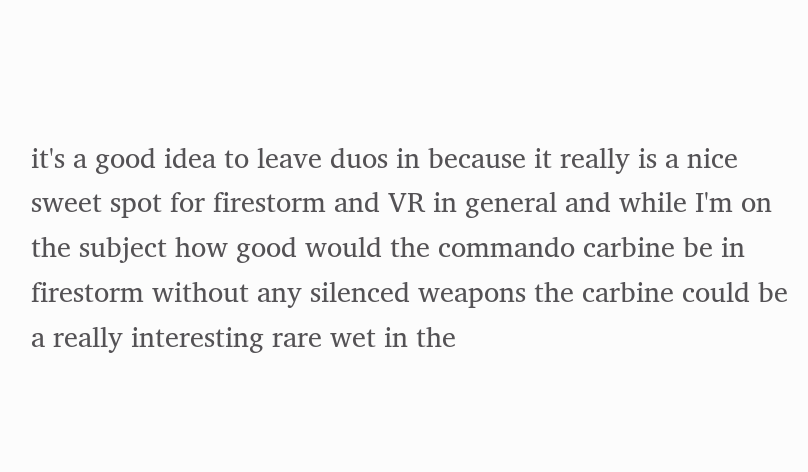it's a good idea to leave duos in because it really is a nice sweet spot for firestorm and VR in general and while I'm on the subject how good would the commando carbine be in firestorm without any silenced weapons the carbine could be a really interesting rare wet in the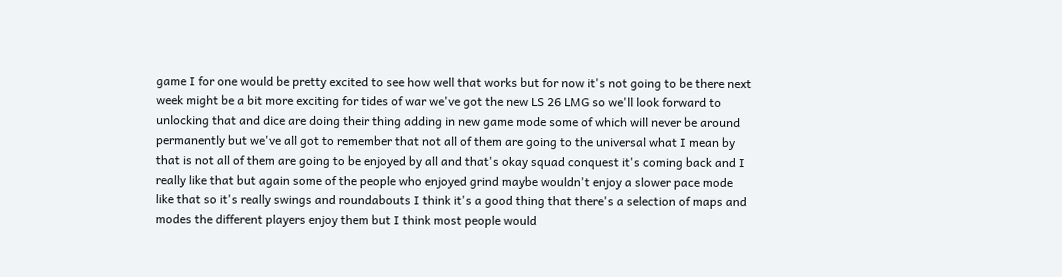game I for one would be pretty excited to see how well that works but for now it's not going to be there next week might be a bit more exciting for tides of war we've got the new LS 26 LMG so we'll look forward to unlocking that and dice are doing their thing adding in new game mode some of which will never be around permanently but we've all got to remember that not all of them are going to the universal what I mean by that is not all of them are going to be enjoyed by all and that's okay squad conquest it's coming back and I really like that but again some of the people who enjoyed grind maybe wouldn't enjoy a slower pace mode like that so it's really swings and roundabouts I think it's a good thing that there's a selection of maps and modes the different players enjoy them but I think most people would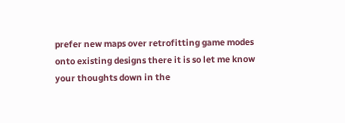prefer new maps over retrofitting game modes onto existing designs there it is so let me know your thoughts down in the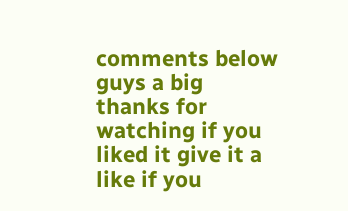comments below guys a big thanks for watching if you liked it give it a like if you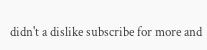didn't a dislike subscribe for more and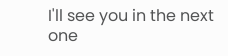I'll see you in the next one